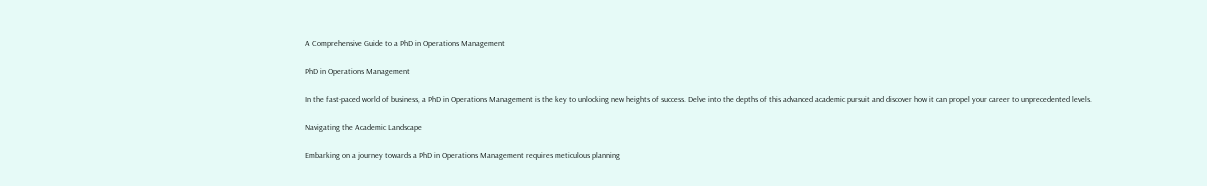A Comprehensive Guide to a PhD in Operations Management

PhD in Operations Management

In the fast-paced world of business, a PhD in Operations Management is the key to unlocking new heights of success. Delve into the depths of this advanced academic pursuit and discover how it can propel your career to unprecedented levels.

Navigating the Academic Landscape

Embarking on a journey towards a PhD in Operations Management requires meticulous planning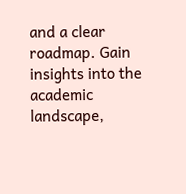and a clear roadmap. Gain insights into the academic landscape,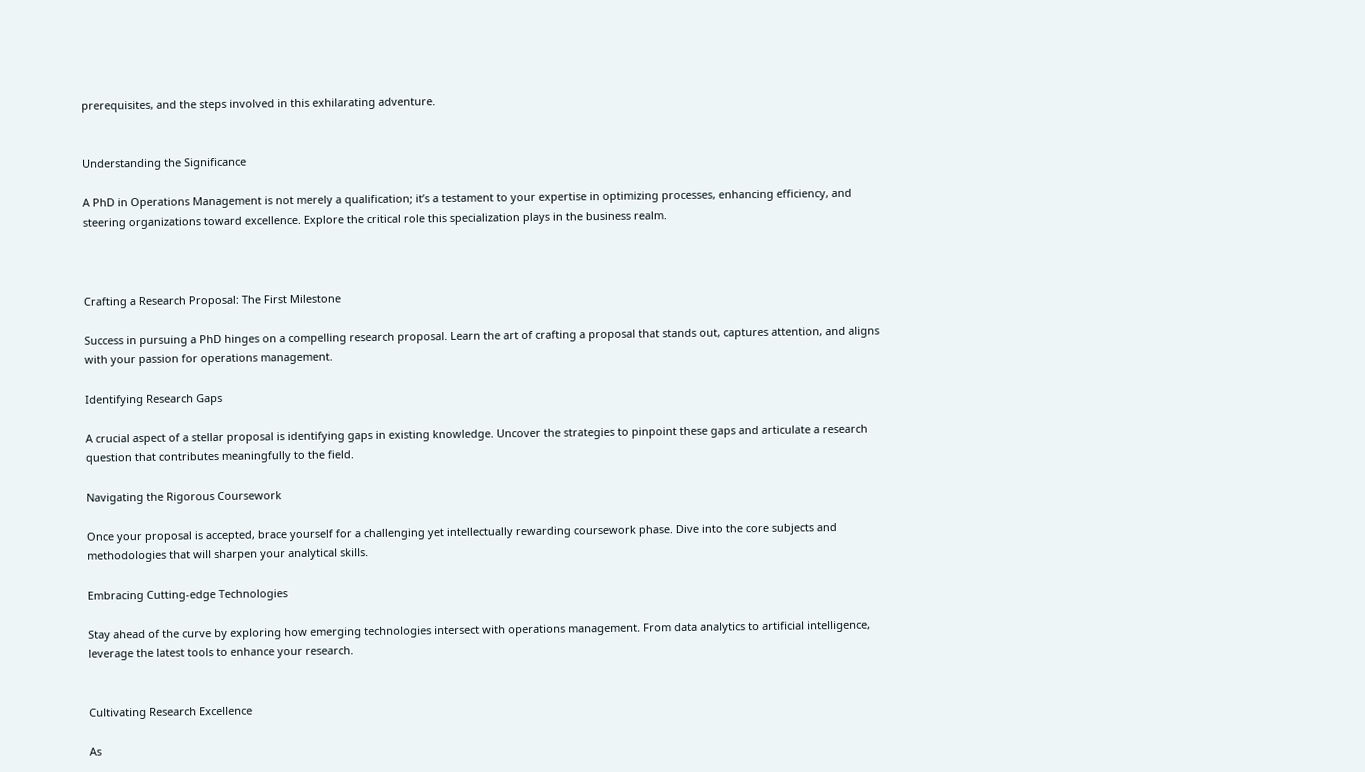prerequisites, and the steps involved in this exhilarating adventure.


Understanding the Significance

A PhD in Operations Management is not merely a qualification; it’s a testament to your expertise in optimizing processes, enhancing efficiency, and steering organizations toward excellence. Explore the critical role this specialization plays in the business realm.



Crafting a Research Proposal: The First Milestone

Success in pursuing a PhD hinges on a compelling research proposal. Learn the art of crafting a proposal that stands out, captures attention, and aligns with your passion for operations management.

Identifying Research Gaps

A crucial aspect of a stellar proposal is identifying gaps in existing knowledge. Uncover the strategies to pinpoint these gaps and articulate a research question that contributes meaningfully to the field.

Navigating the Rigorous Coursework

Once your proposal is accepted, brace yourself for a challenging yet intellectually rewarding coursework phase. Dive into the core subjects and methodologies that will sharpen your analytical skills.

Embracing Cutting-edge Technologies

Stay ahead of the curve by exploring how emerging technologies intersect with operations management. From data analytics to artificial intelligence, leverage the latest tools to enhance your research.


Cultivating Research Excellence

As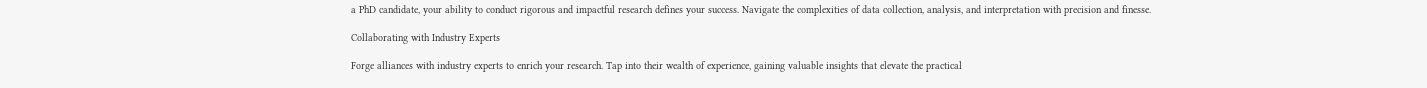a PhD candidate, your ability to conduct rigorous and impactful research defines your success. Navigate the complexities of data collection, analysis, and interpretation with precision and finesse.

Collaborating with Industry Experts

Forge alliances with industry experts to enrich your research. Tap into their wealth of experience, gaining valuable insights that elevate the practical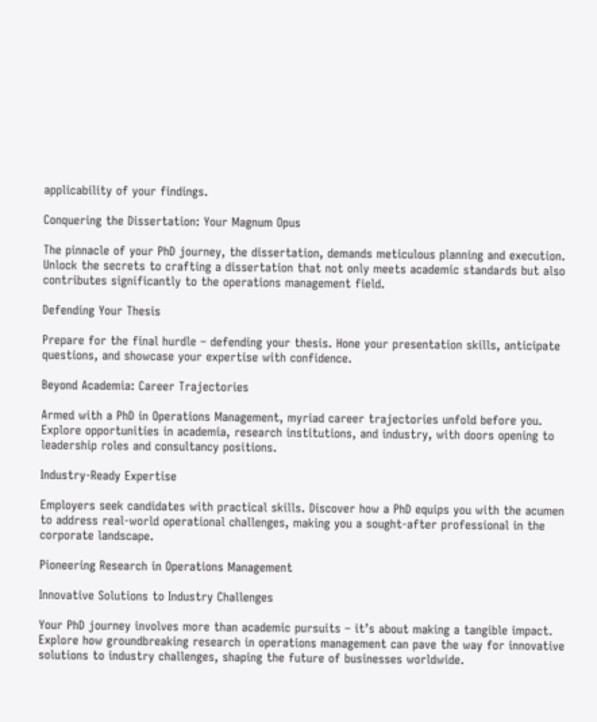applicability of your findings.

Conquering the Dissertation: Your Magnum Opus

The pinnacle of your PhD journey, the dissertation, demands meticulous planning and execution. Unlock the secrets to crafting a dissertation that not only meets academic standards but also contributes significantly to the operations management field.

Defending Your Thesis

Prepare for the final hurdle – defending your thesis. Hone your presentation skills, anticipate questions, and showcase your expertise with confidence.

Beyond Academia: Career Trajectories

Armed with a PhD in Operations Management, myriad career trajectories unfold before you. Explore opportunities in academia, research institutions, and industry, with doors opening to leadership roles and consultancy positions.

Industry-Ready Expertise

Employers seek candidates with practical skills. Discover how a PhD equips you with the acumen to address real-world operational challenges, making you a sought-after professional in the corporate landscape.

Pioneering Research in Operations Management

Innovative Solutions to Industry Challenges

Your PhD journey involves more than academic pursuits – it’s about making a tangible impact. Explore how groundbreaking research in operations management can pave the way for innovative solutions to industry challenges, shaping the future of businesses worldwide.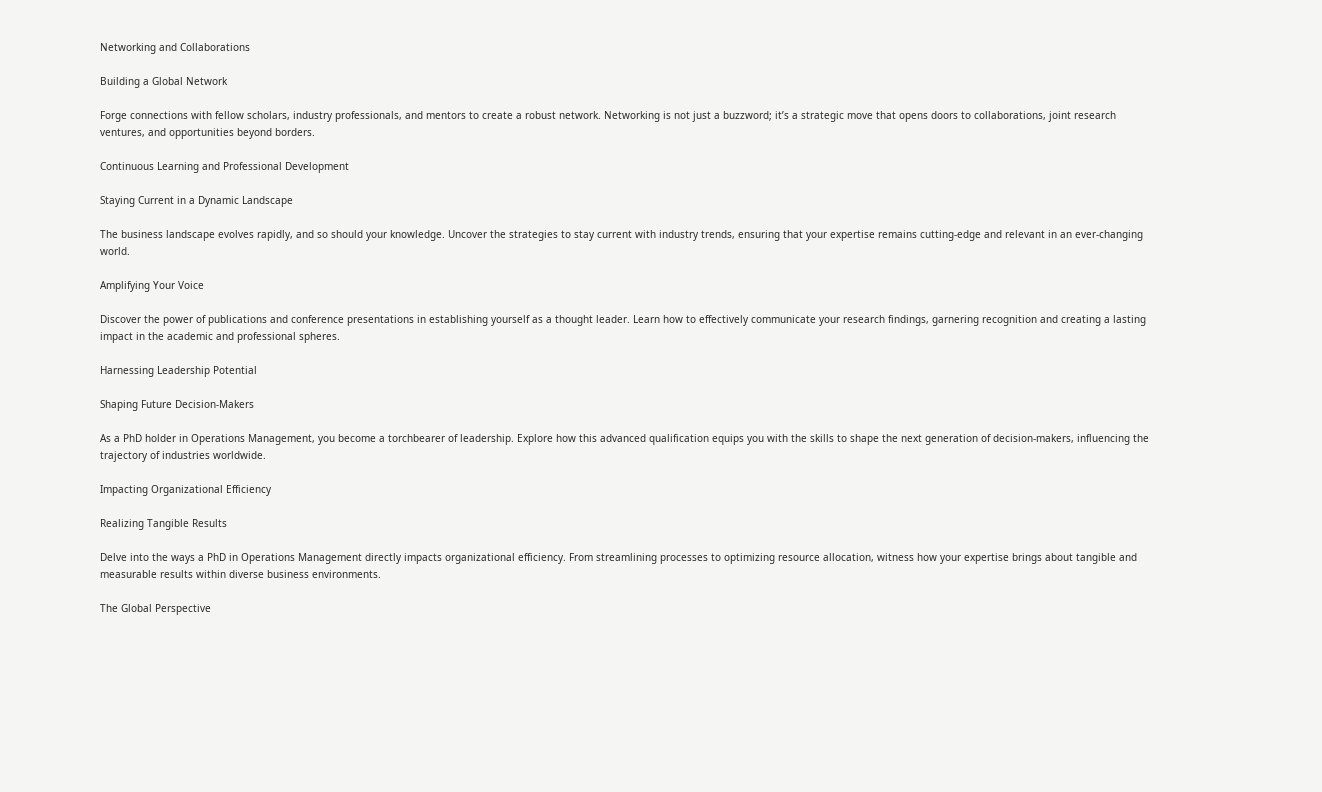Networking and Collaborations

Building a Global Network

Forge connections with fellow scholars, industry professionals, and mentors to create a robust network. Networking is not just a buzzword; it’s a strategic move that opens doors to collaborations, joint research ventures, and opportunities beyond borders.

Continuous Learning and Professional Development

Staying Current in a Dynamic Landscape

The business landscape evolves rapidly, and so should your knowledge. Uncover the strategies to stay current with industry trends, ensuring that your expertise remains cutting-edge and relevant in an ever-changing world.

Amplifying Your Voice

Discover the power of publications and conference presentations in establishing yourself as a thought leader. Learn how to effectively communicate your research findings, garnering recognition and creating a lasting impact in the academic and professional spheres.

Harnessing Leadership Potential

Shaping Future Decision-Makers

As a PhD holder in Operations Management, you become a torchbearer of leadership. Explore how this advanced qualification equips you with the skills to shape the next generation of decision-makers, influencing the trajectory of industries worldwide.

Impacting Organizational Efficiency

Realizing Tangible Results

Delve into the ways a PhD in Operations Management directly impacts organizational efficiency. From streamlining processes to optimizing resource allocation, witness how your expertise brings about tangible and measurable results within diverse business environments.

The Global Perspective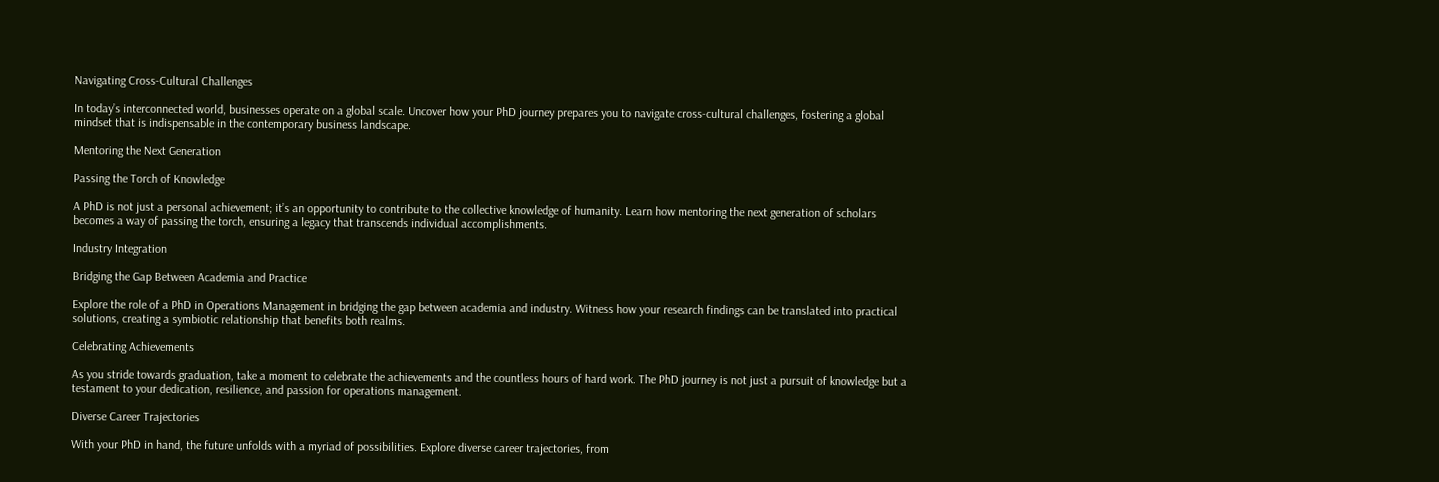Navigating Cross-Cultural Challenges

In today’s interconnected world, businesses operate on a global scale. Uncover how your PhD journey prepares you to navigate cross-cultural challenges, fostering a global mindset that is indispensable in the contemporary business landscape.

Mentoring the Next Generation

Passing the Torch of Knowledge

A PhD is not just a personal achievement; it’s an opportunity to contribute to the collective knowledge of humanity. Learn how mentoring the next generation of scholars becomes a way of passing the torch, ensuring a legacy that transcends individual accomplishments.

Industry Integration

Bridging the Gap Between Academia and Practice

Explore the role of a PhD in Operations Management in bridging the gap between academia and industry. Witness how your research findings can be translated into practical solutions, creating a symbiotic relationship that benefits both realms.

Celebrating Achievements

As you stride towards graduation, take a moment to celebrate the achievements and the countless hours of hard work. The PhD journey is not just a pursuit of knowledge but a testament to your dedication, resilience, and passion for operations management.

Diverse Career Trajectories

With your PhD in hand, the future unfolds with a myriad of possibilities. Explore diverse career trajectories, from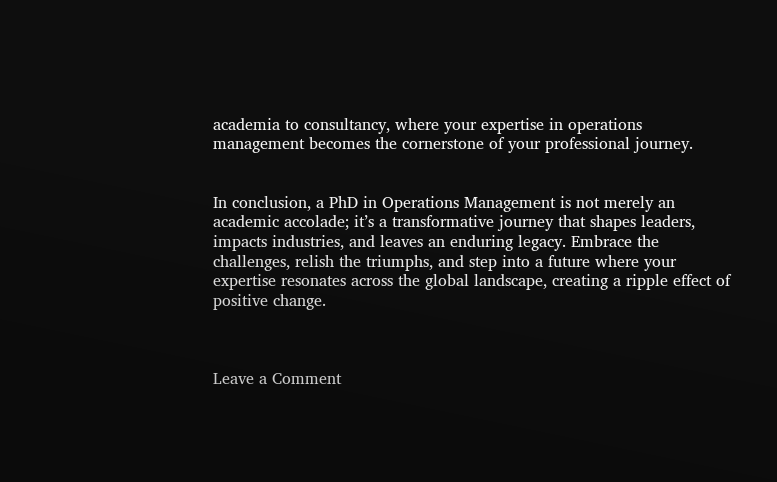academia to consultancy, where your expertise in operations management becomes the cornerstone of your professional journey.


In conclusion, a PhD in Operations Management is not merely an academic accolade; it’s a transformative journey that shapes leaders, impacts industries, and leaves an enduring legacy. Embrace the challenges, relish the triumphs, and step into a future where your expertise resonates across the global landscape, creating a ripple effect of positive change.



Leave a Comment